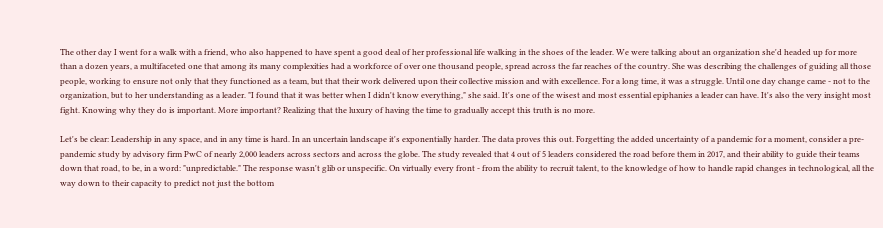The other day I went for a walk with a friend, who also happened to have spent a good deal of her professional life walking in the shoes of the leader. We were talking about an organization she'd headed up for more than a dozen years, a multifaceted one that among its many complexities had a workforce of over one thousand people, spread across the far reaches of the country. She was describing the challenges of guiding all those people, working to ensure not only that they functioned as a team, but that their work delivered upon their collective mission and with excellence. For a long time, it was a struggle. Until one day change came - not to the organization, but to her understanding as a leader. "I found that it was better when I didn't know everything," she said. It's one of the wisest and most essential epiphanies a leader can have. It's also the very insight most fight. Knowing why they do is important. More important? Realizing that the luxury of having the time to gradually accept this truth is no more.

Let's be clear: Leadership in any space, and in any time is hard. In an uncertain landscape it's exponentially harder. The data proves this out. Forgetting the added uncertainty of a pandemic for a moment, consider a pre-pandemic study by advisory firm PwC of nearly 2,000 leaders across sectors and across the globe. The study revealed that 4 out of 5 leaders considered the road before them in 2017, and their ability to guide their teams down that road, to be, in a word: "unpredictable." The response wasn't glib or unspecific. On virtually every front - from the ability to recruit talent, to the knowledge of how to handle rapid changes in technological, all the way down to their capacity to predict not just the bottom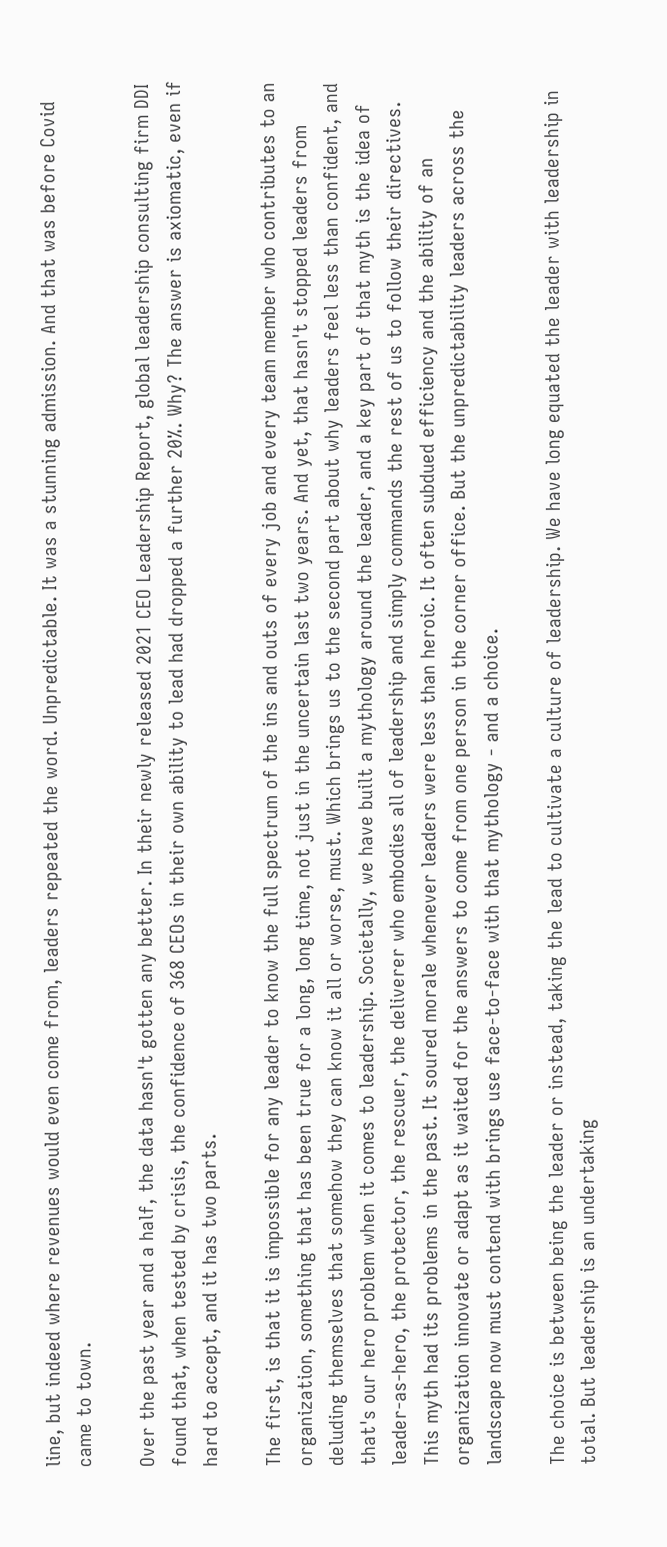line, but indeed where revenues would even come from, leaders repeated the word. Unpredictable. It was a stunning admission. And that was before Covid came to town.

Over the past year and a half, the data hasn't gotten any better. In their newly released 2021 CEO Leadership Report, global leadership consulting firm DDI found that, when tested by crisis, the confidence of 368 CEOs in their own ability to lead had dropped a further 20%. Why? The answer is axiomatic, even if hard to accept, and it has two parts.

The first, is that it is impossible for any leader to know the full spectrum of the ins and outs of every job and every team member who contributes to an organization, something that has been true for a long, long time, not just in the uncertain last two years. And yet, that hasn't stopped leaders from deluding themselves that somehow they can know it all or worse, must. Which brings us to the second part about why leaders feel less than confident, and that's our hero problem when it comes to leadership. Societally, we have built a mythology around the leader, and a key part of that myth is the idea of leader-as-hero, the protector, the rescuer, the deliverer who embodies all of leadership and simply commands the rest of us to follow their directives. This myth had its problems in the past. It soured morale whenever leaders were less than heroic. It often subdued efficiency and the ability of an organization innovate or adapt as it waited for the answers to come from one person in the corner office. But the unpredictability leaders across the landscape now must contend with brings use face-to-face with that mythology - and a choice.

The choice is between being the leader or instead, taking the lead to cultivate a culture of leadership. We have long equated the leader with leadership in total. But leadership is an undertaking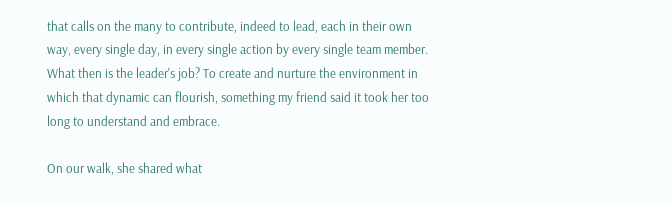that calls on the many to contribute, indeed to lead, each in their own way, every single day, in every single action by every single team member. What then is the leader's job? To create and nurture the environment in which that dynamic can flourish, something my friend said it took her too long to understand and embrace.

On our walk, she shared what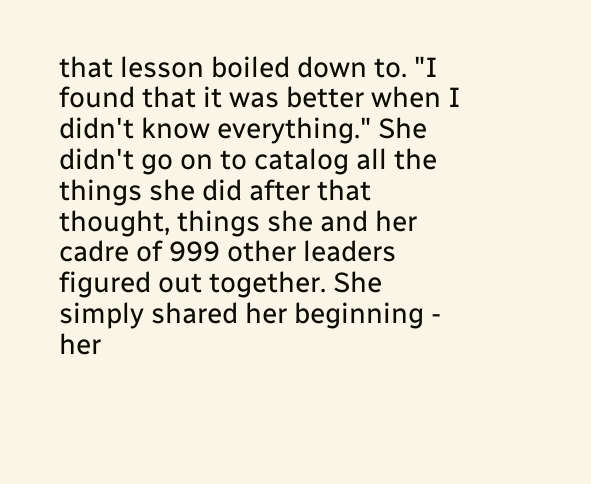that lesson boiled down to. "I found that it was better when I didn't know everything." She didn't go on to catalog all the things she did after that thought, things she and her cadre of 999 other leaders figured out together. She simply shared her beginning - her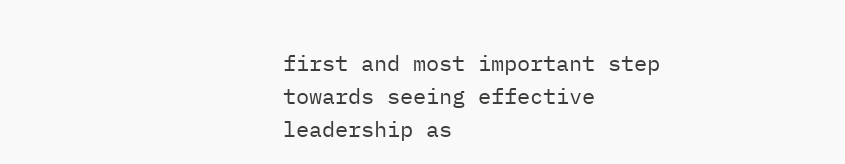first and most important step towards seeing effective leadership as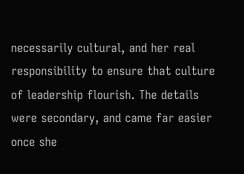necessarily cultural, and her real responsibility to ensure that culture of leadership flourish. The details were secondary, and came far easier once she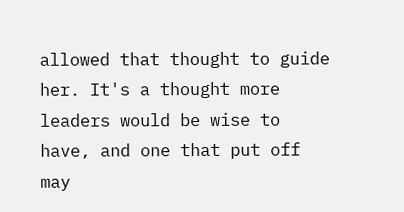allowed that thought to guide her. It's a thought more leaders would be wise to have, and one that put off may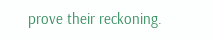prove their reckoning.